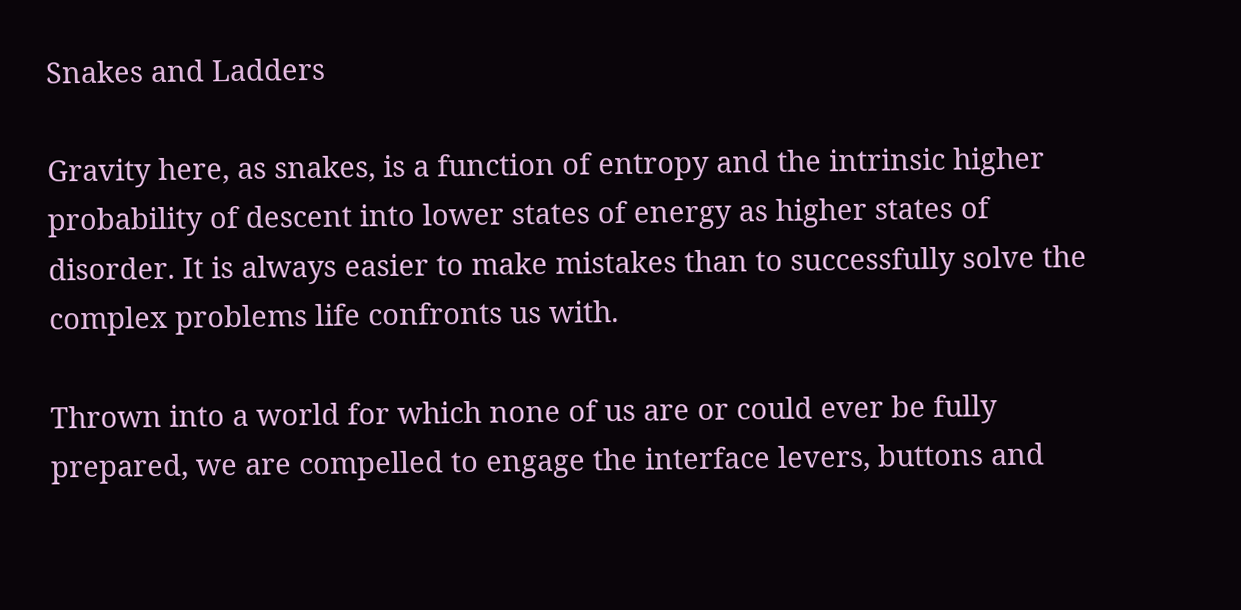Snakes and Ladders

Gravity here, as snakes, is a function of entropy and the intrinsic higher probability of descent into lower states of energy as higher states of disorder. It is always easier to make mistakes than to successfully solve the complex problems life confronts us with.

Thrown into a world for which none of us are or could ever be fully prepared, we are compelled to engage the interface levers, buttons and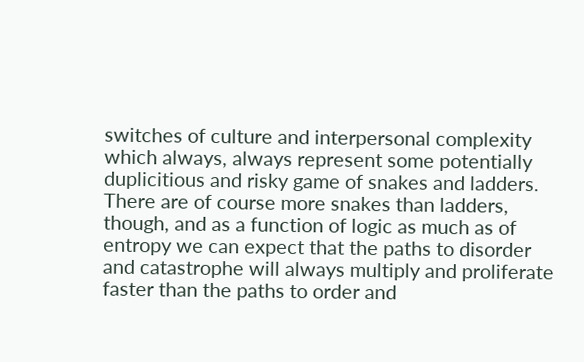switches of culture and interpersonal complexity which always, always represent some potentially duplicitious and risky game of snakes and ladders. There are of course more snakes than ladders, though, and as a function of logic as much as of entropy we can expect that the paths to disorder and catastrophe will always multiply and proliferate faster than the paths to order and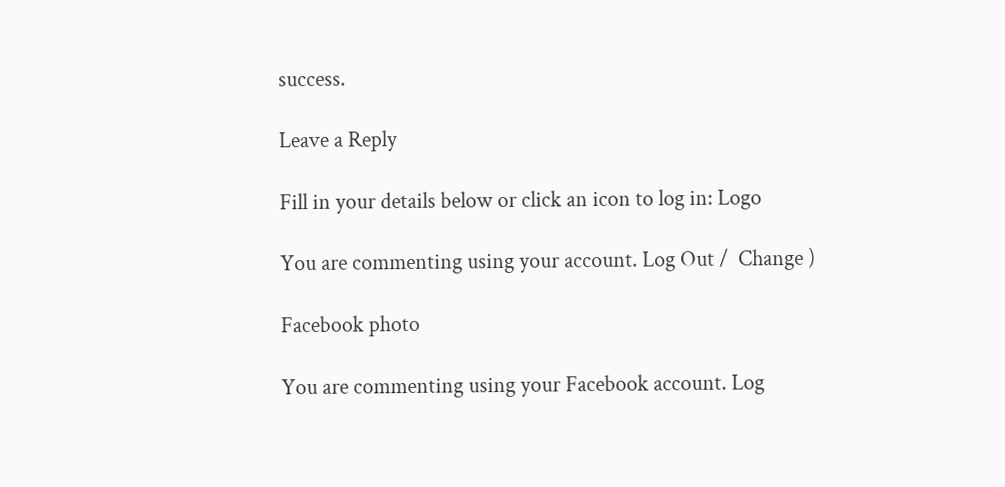success.

Leave a Reply

Fill in your details below or click an icon to log in: Logo

You are commenting using your account. Log Out /  Change )

Facebook photo

You are commenting using your Facebook account. Log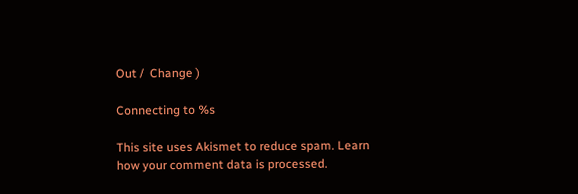Out /  Change )

Connecting to %s

This site uses Akismet to reduce spam. Learn how your comment data is processed.